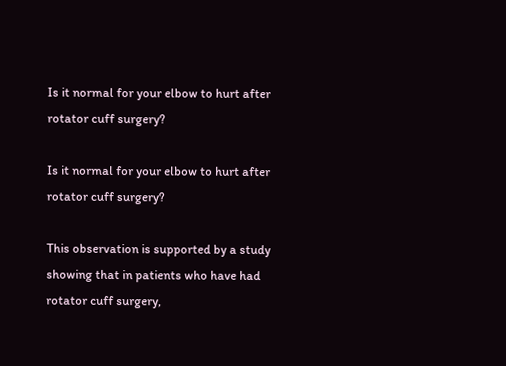Is it normal for your elbow to hurt after rotator cuff surgery?

Is it normal for your elbow to hurt after rotator cuff surgery?

This observation is supported by a study showing that in patients who have had rotator cuff surgery,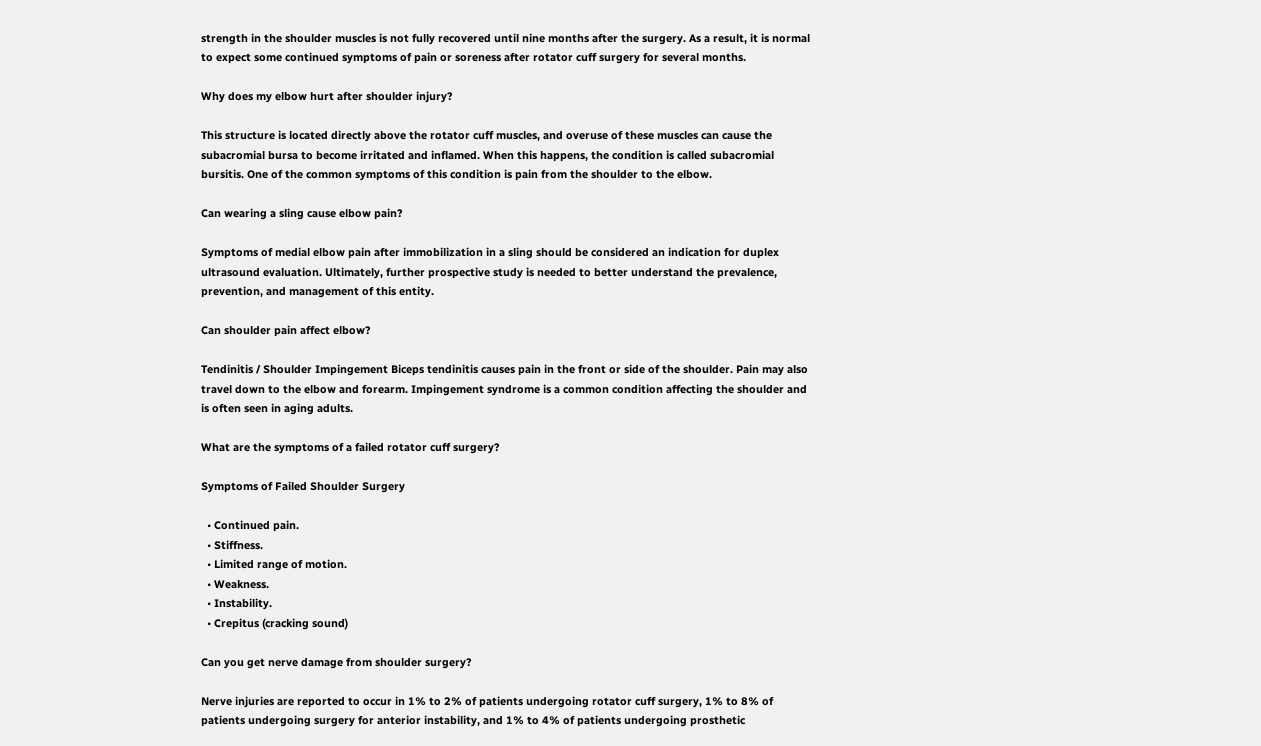strength in the shoulder muscles is not fully recovered until nine months after the surgery. As a result, it is normal to expect some continued symptoms of pain or soreness after rotator cuff surgery for several months.

Why does my elbow hurt after shoulder injury?

This structure is located directly above the rotator cuff muscles, and overuse of these muscles can cause the subacromial bursa to become irritated and inflamed. When this happens, the condition is called subacromial bursitis. One of the common symptoms of this condition is pain from the shoulder to the elbow.

Can wearing a sling cause elbow pain?

Symptoms of medial elbow pain after immobilization in a sling should be considered an indication for duplex ultrasound evaluation. Ultimately, further prospective study is needed to better understand the prevalence, prevention, and management of this entity.

Can shoulder pain affect elbow?

Tendinitis / Shoulder Impingement Biceps tendinitis causes pain in the front or side of the shoulder. Pain may also travel down to the elbow and forearm. Impingement syndrome is a common condition affecting the shoulder and is often seen in aging adults.

What are the symptoms of a failed rotator cuff surgery?

Symptoms of Failed Shoulder Surgery

  • Continued pain.
  • Stiffness.
  • Limited range of motion.
  • Weakness.
  • Instability.
  • Crepitus (cracking sound)

Can you get nerve damage from shoulder surgery?

Nerve injuries are reported to occur in 1% to 2% of patients undergoing rotator cuff surgery, 1% to 8% of patients undergoing surgery for anterior instability, and 1% to 4% of patients undergoing prosthetic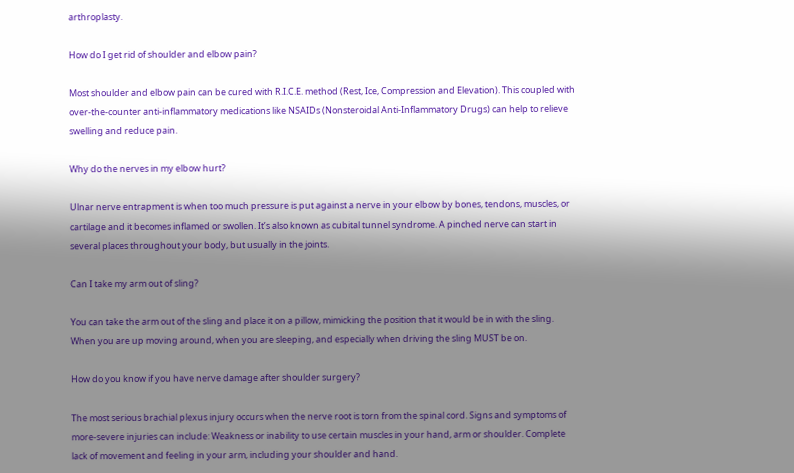arthroplasty.

How do I get rid of shoulder and elbow pain?

Most shoulder and elbow pain can be cured with R.I.C.E. method (Rest, Ice, Compression and Elevation). This coupled with over-the-counter anti-inflammatory medications like NSAIDs (Nonsteroidal Anti-Inflammatory Drugs) can help to relieve swelling and reduce pain.

Why do the nerves in my elbow hurt?

Ulnar nerve entrapment is when too much pressure is put against a nerve in your elbow by bones, tendons, muscles, or cartilage and it becomes inflamed or swollen. It’s also known as cubital tunnel syndrome. A pinched nerve can start in several places throughout your body, but usually in the joints.

Can I take my arm out of sling?

You can take the arm out of the sling and place it on a pillow, mimicking the position that it would be in with the sling. When you are up moving around, when you are sleeping, and especially when driving the sling MUST be on.

How do you know if you have nerve damage after shoulder surgery?

The most serious brachial plexus injury occurs when the nerve root is torn from the spinal cord. Signs and symptoms of more-severe injuries can include: Weakness or inability to use certain muscles in your hand, arm or shoulder. Complete lack of movement and feeling in your arm, including your shoulder and hand.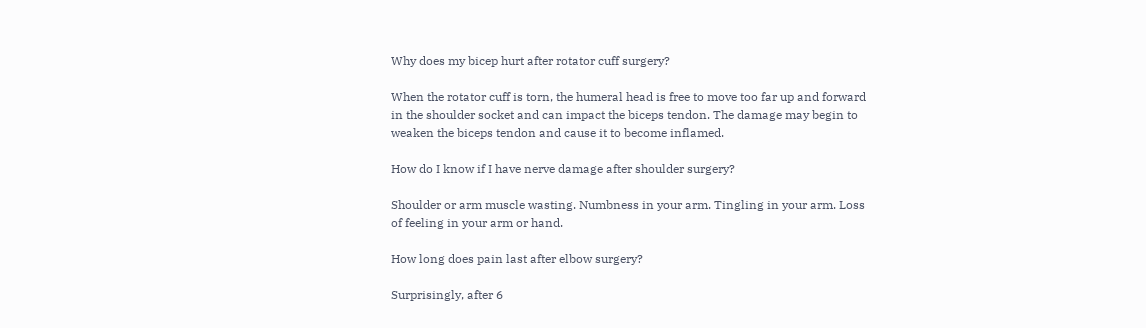Why does my bicep hurt after rotator cuff surgery?

When the rotator cuff is torn, the humeral head is free to move too far up and forward in the shoulder socket and can impact the biceps tendon. The damage may begin to weaken the biceps tendon and cause it to become inflamed.

How do I know if I have nerve damage after shoulder surgery?

Shoulder or arm muscle wasting. Numbness in your arm. Tingling in your arm. Loss of feeling in your arm or hand.

How long does pain last after elbow surgery?

Surprisingly, after 6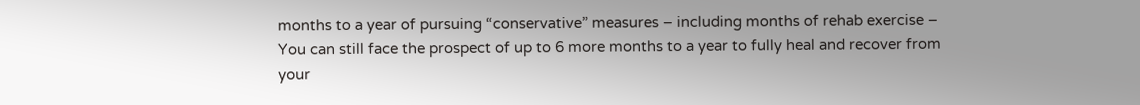months to a year of pursuing “conservative” measures – including months of rehab exercise – You can still face the prospect of up to 6 more months to a year to fully heal and recover from your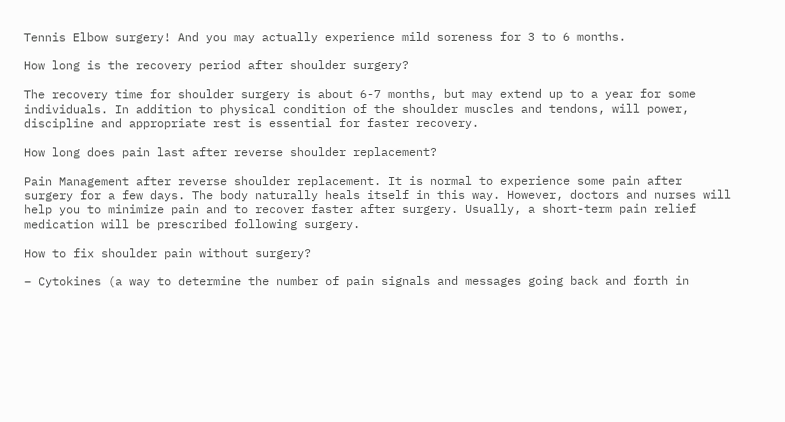Tennis Elbow surgery! And you may actually experience mild soreness for 3 to 6 months.

How long is the recovery period after shoulder surgery?

The recovery time for shoulder surgery is about 6-7 months, but may extend up to a year for some individuals. In addition to physical condition of the shoulder muscles and tendons, will power, discipline and appropriate rest is essential for faster recovery.

How long does pain last after reverse shoulder replacement?

Pain Management after reverse shoulder replacement. It is normal to experience some pain after surgery for a few days. The body naturally heals itself in this way. However, doctors and nurses will help you to minimize pain and to recover faster after surgery. Usually, a short-term pain relief medication will be prescribed following surgery.

How to fix shoulder pain without surgery?

– Cytokines (a way to determine the number of pain signals and messages going back and forth in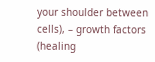your shoulder between cells), – growth factors (healing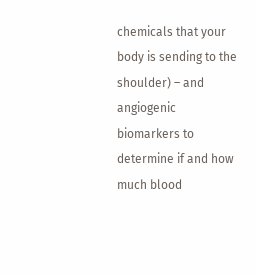chemicals that your body is sending to the shoulder) – and angiogenic biomarkers to determine if and how much blood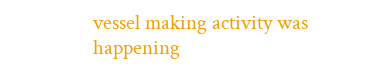vessel making activity was happening